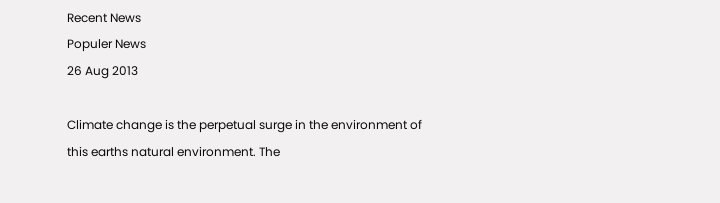Recent News
Populer News
26 Aug 2013

Climate change is the perpetual surge in the environment of this earths natural environment. The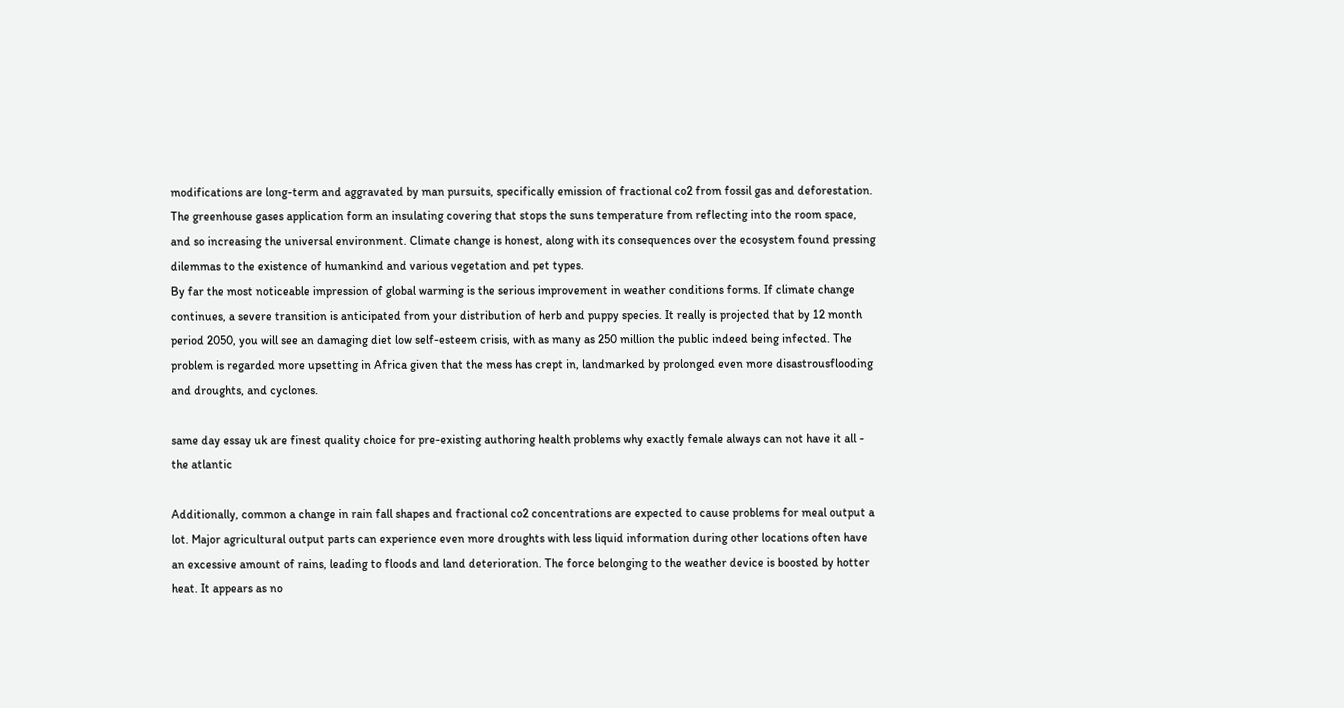modifications are long-term and aggravated by man pursuits, specifically emission of fractional co2 from fossil gas and deforestation. The greenhouse gases application form an insulating covering that stops the suns temperature from reflecting into the room space, and so increasing the universal environment. Climate change is honest, along with its consequences over the ecosystem found pressing dilemmas to the existence of humankind and various vegetation and pet types.
By far the most noticeable impression of global warming is the serious improvement in weather conditions forms. If climate change continues, a severe transition is anticipated from your distribution of herb and puppy species. It really is projected that by 12 month period 2050, you will see an damaging diet low self-esteem crisis, with as many as 250 million the public indeed being infected. The problem is regarded more upsetting in Africa given that the mess has crept in, landmarked by prolonged even more disastrousflooding and droughts, and cyclones.

same day essay uk are finest quality choice for pre-existing authoring health problems why exactly female always can not have it all - the atlantic

Additionally, common a change in rain fall shapes and fractional co2 concentrations are expected to cause problems for meal output a lot. Major agricultural output parts can experience even more droughts with less liquid information during other locations often have an excessive amount of rains, leading to floods and land deterioration. The force belonging to the weather device is boosted by hotter heat. It appears as no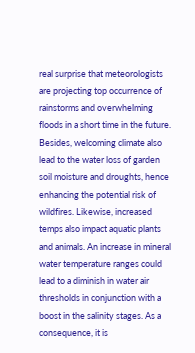real surprise that meteorologists are projecting top occurrence of rainstorms and overwhelming floods in a short time in the future. Besides, welcoming climate also lead to the water loss of garden soil moisture and droughts, hence enhancing the potential risk of wildfires. Likewise, increased temps also impact aquatic plants and animals. An increase in mineral water temperature ranges could lead to a diminish in water air thresholds in conjunction with a boost in the salinity stages. As a consequence, it is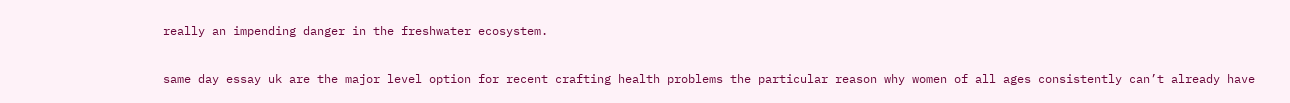really an impending danger in the freshwater ecosystem.

same day essay uk are the major level option for recent crafting health problems the particular reason why women of all ages consistently can’t already have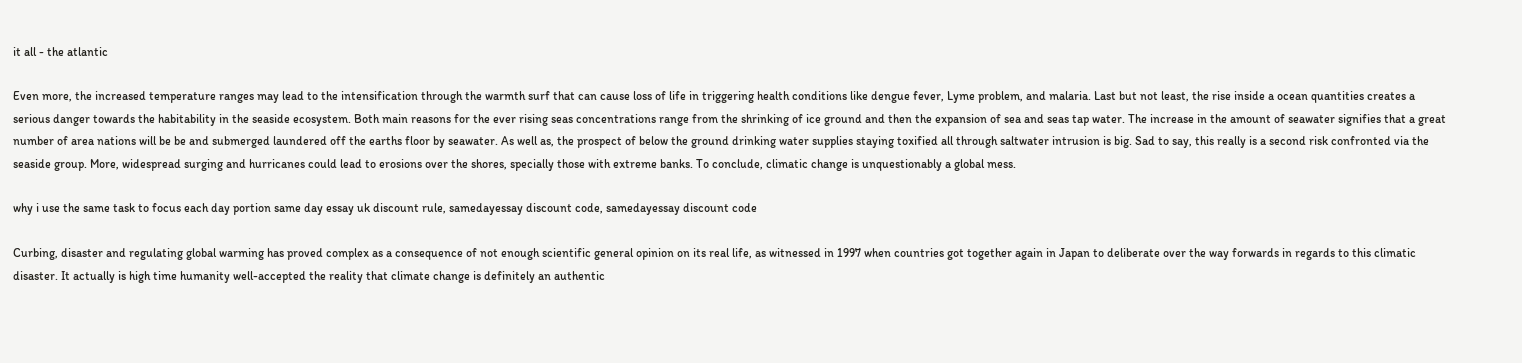it all - the atlantic

Even more, the increased temperature ranges may lead to the intensification through the warmth surf that can cause loss of life in triggering health conditions like dengue fever, Lyme problem, and malaria. Last but not least, the rise inside a ocean quantities creates a serious danger towards the habitability in the seaside ecosystem. Both main reasons for the ever rising seas concentrations range from the shrinking of ice ground and then the expansion of sea and seas tap water. The increase in the amount of seawater signifies that a great number of area nations will be be and submerged laundered off the earths floor by seawater. As well as, the prospect of below the ground drinking water supplies staying toxified all through saltwater intrusion is big. Sad to say, this really is a second risk confronted via the seaside group. More, widespread surging and hurricanes could lead to erosions over the shores, specially those with extreme banks. To conclude, climatic change is unquestionably a global mess.

why i use the same task to focus each day portion same day essay uk discount rule, samedayessay discount code, samedayessay discount code

Curbing, disaster and regulating global warming has proved complex as a consequence of not enough scientific general opinion on its real life, as witnessed in 1997 when countries got together again in Japan to deliberate over the way forwards in regards to this climatic disaster. It actually is high time humanity well-accepted the reality that climate change is definitely an authentic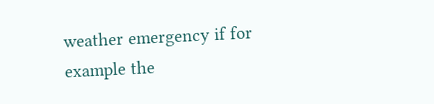weather emergency if for example the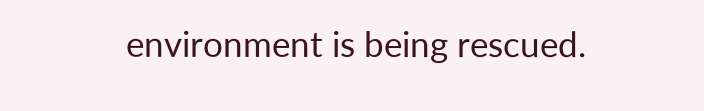environment is being rescued.